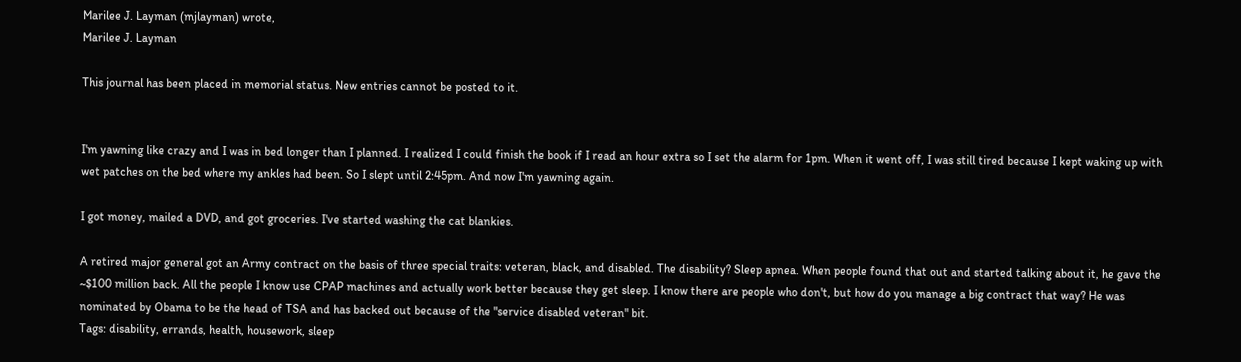Marilee J. Layman (mjlayman) wrote,
Marilee J. Layman

This journal has been placed in memorial status. New entries cannot be posted to it.


I'm yawning like crazy and I was in bed longer than I planned. I realized I could finish the book if I read an hour extra so I set the alarm for 1pm. When it went off, I was still tired because I kept waking up with wet patches on the bed where my ankles had been. So I slept until 2:45pm. And now I'm yawning again.

I got money, mailed a DVD, and got groceries. I've started washing the cat blankies.

A retired major general got an Army contract on the basis of three special traits: veteran, black, and disabled. The disability? Sleep apnea. When people found that out and started talking about it, he gave the ~$100 million back. All the people I know use CPAP machines and actually work better because they get sleep. I know there are people who don't, but how do you manage a big contract that way? He was nominated by Obama to be the head of TSA and has backed out because of the "service disabled veteran" bit.
Tags: disability, errands, health, housework, sleep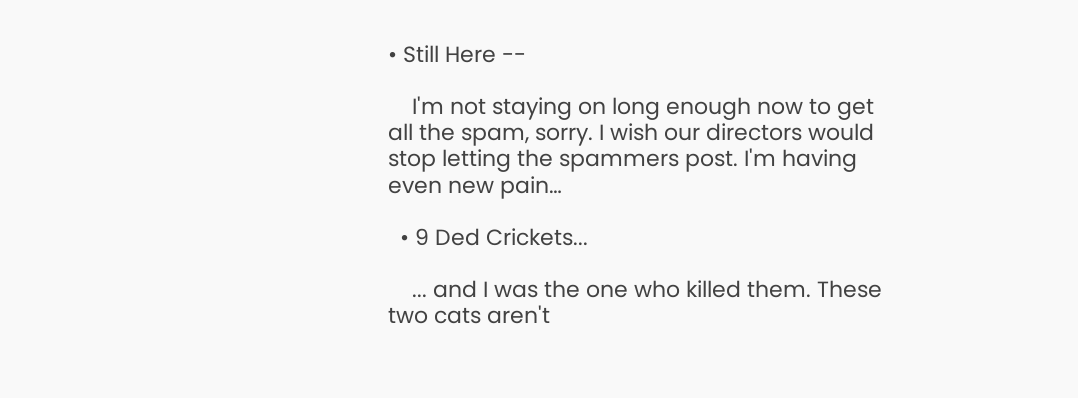• Still Here --

    I'm not staying on long enough now to get all the spam, sorry. I wish our directors would stop letting the spammers post. I'm having even new pain…

  • 9 Ded Crickets...

    ... and I was the one who killed them. These two cats aren't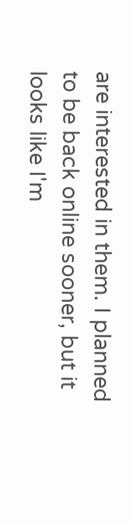are interested in them. I planned to be back online sooner, but it looks like I'm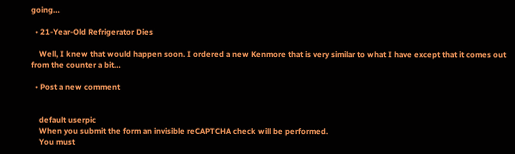going…

  • 21-Year-Old Refrigerator Dies

    Well, I knew that would happen soon. I ordered a new Kenmore that is very similar to what I have except that it comes out from the counter a bit…

  • Post a new comment


    default userpic
    When you submit the form an invisible reCAPTCHA check will be performed.
    You must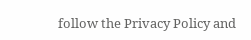follow the Privacy Policy and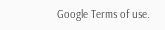Google Terms of use.